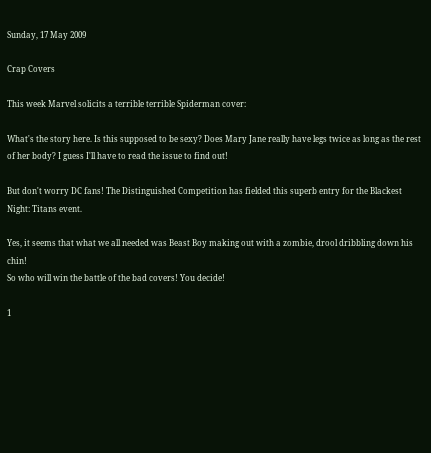Sunday, 17 May 2009

Crap Covers

This week Marvel solicits a terrible terrible Spiderman cover:

What's the story here. Is this supposed to be sexy? Does Mary Jane really have legs twice as long as the rest of her body? I guess I'll have to read the issue to find out!

But don't worry DC fans! The Distinguished Competition has fielded this superb entry for the Blackest Night: Titans event.

Yes, it seems that what we all needed was Beast Boy making out with a zombie, drool dribbling down his chin!
So who will win the battle of the bad covers! You decide!

1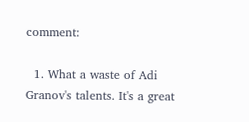comment:

  1. What a waste of Adi Granov's talents. It's a great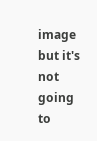image but it's not going to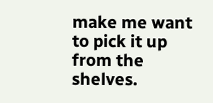make me want to pick it up from the shelves.